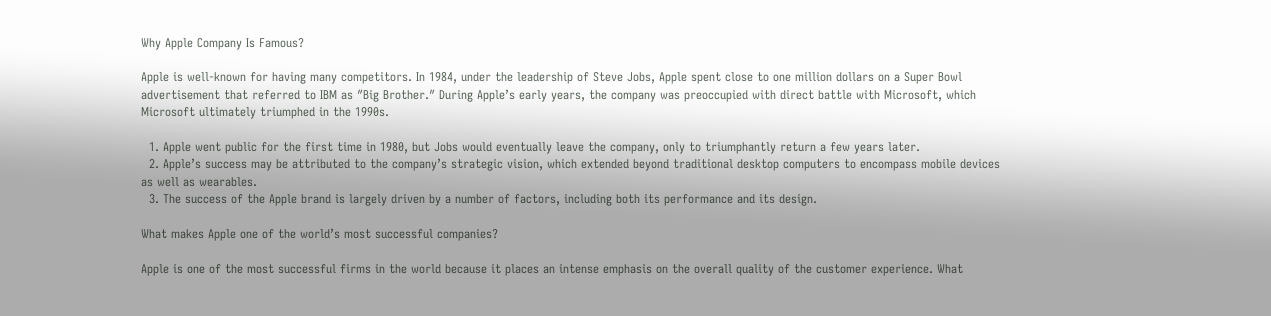Why Apple Company Is Famous?

Apple is well-known for having many competitors. In 1984, under the leadership of Steve Jobs, Apple spent close to one million dollars on a Super Bowl advertisement that referred to IBM as ″Big Brother.″ During Apple’s early years, the company was preoccupied with direct battle with Microsoft, which Microsoft ultimately triumphed in the 1990s.

  1. Apple went public for the first time in 1980, but Jobs would eventually leave the company, only to triumphantly return a few years later.
  2. Apple’s success may be attributed to the company’s strategic vision, which extended beyond traditional desktop computers to encompass mobile devices as well as wearables.
  3. The success of the Apple brand is largely driven by a number of factors, including both its performance and its design.

What makes Apple one of the world’s most successful companies?

Apple is one of the most successful firms in the world because it places an intense emphasis on the overall quality of the customer experience. What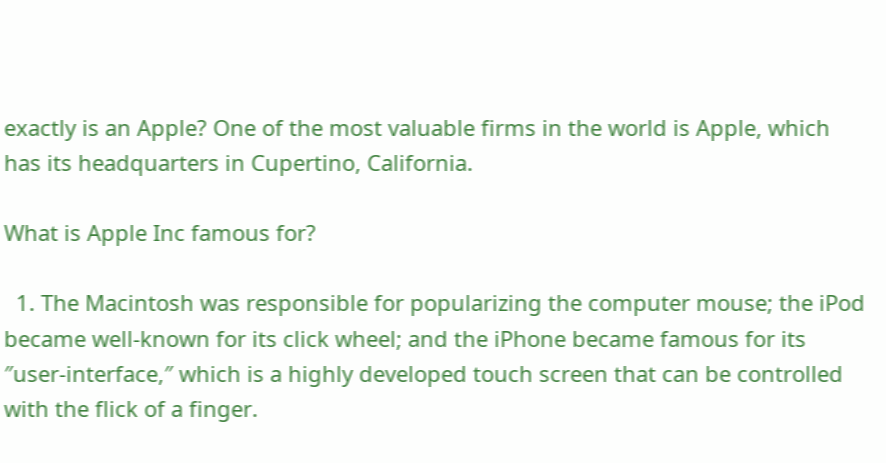exactly is an Apple? One of the most valuable firms in the world is Apple, which has its headquarters in Cupertino, California.

What is Apple Inc famous for?

  1. The Macintosh was responsible for popularizing the computer mouse; the iPod became well-known for its click wheel; and the iPhone became famous for its ″user-interface,″ which is a highly developed touch screen that can be controlled with the flick of a finger.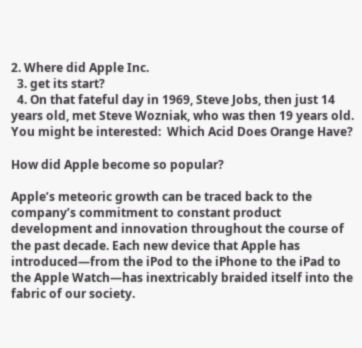2. Where did Apple Inc.
  3. get its start?
  4. On that fateful day in 1969, Steve Jobs, then just 14 years old, met Steve Wozniak, who was then 19 years old.
You might be interested:  Which Acid Does Orange Have?

How did Apple become so popular?

Apple’s meteoric growth can be traced back to the company’s commitment to constant product development and innovation throughout the course of the past decade. Each new device that Apple has introduced—from the iPod to the iPhone to the iPad to the Apple Watch—has inextricably braided itself into the fabric of our society.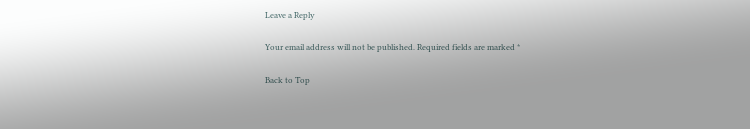Leave a Reply

Your email address will not be published. Required fields are marked *

Back to Top